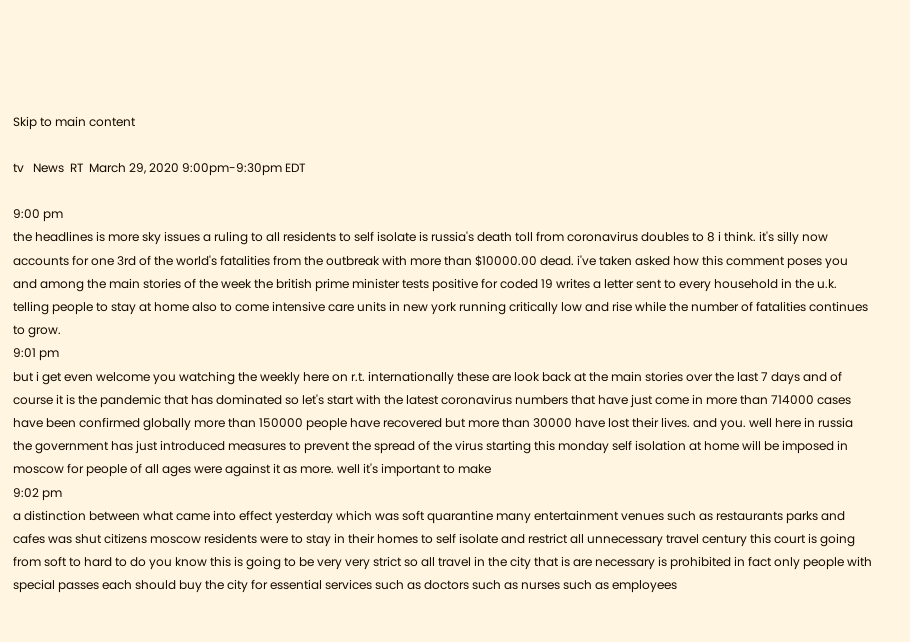Skip to main content

tv   News  RT  March 29, 2020 9:00pm-9:30pm EDT

9:00 pm
the headlines is more sky issues a ruling to all residents to self isolate is russia's death toll from coronavirus doubles to 8 i think. it's silly now accounts for one 3rd of the world's fatalities from the outbreak with more than $10000.00 dead. i've taken asked how this comment poses you and among the main stories of the week the british prime minister tests positive for coded 19 writes a letter sent to every household in the u.k. telling people to stay at home also to come intensive care units in new york running critically low and rise while the number of fatalities continues to grow.
9:01 pm
but i get even welcome you watching the weekly here on r.t. internationally these are look back at the main stories over the last 7 days and of course it is the pandemic that has dominated so let's start with the latest coronavirus numbers that have just come in more than 714000 cases have been confirmed globally more than 150000 people have recovered but more than 30000 have lost their lives. and you. well here in russia the government has just introduced measures to prevent the spread of the virus starting this monday self isolation at home will be imposed in moscow for people of all ages were against it as more. well it's important to make
9:02 pm
a distinction between what came into effect yesterday which was soft quarantine many entertainment venues such as restaurants parks and cafes was shut citizens moscow residents were to stay in their homes to self isolate and restrict all unnecessary travel century this court is going from soft to hard to do you know this is going to be very very strict so all travel in the city that is are necessary is prohibited in fact only people with special passes each should buy the city for essential services such as doctors such as nurses such as employees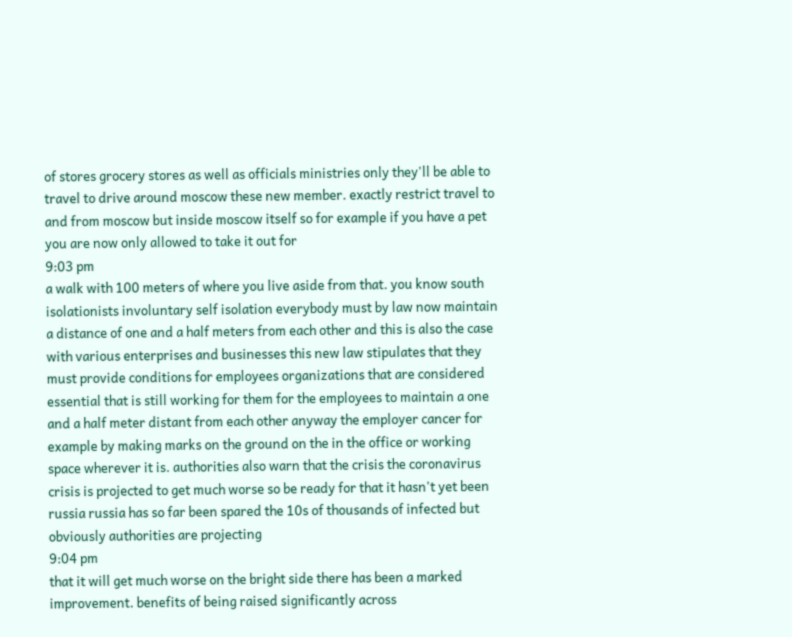of stores grocery stores as well as officials ministries only they'll be able to travel to drive around moscow these new member. exactly restrict travel to and from moscow but inside moscow itself so for example if you have a pet you are now only allowed to take it out for
9:03 pm
a walk with 100 meters of where you live aside from that. you know south isolationists involuntary self isolation everybody must by law now maintain a distance of one and a half meters from each other and this is also the case with various enterprises and businesses this new law stipulates that they must provide conditions for employees organizations that are considered essential that is still working for them for the employees to maintain a one and a half meter distant from each other anyway the employer cancer for example by making marks on the ground on the in the office or working space wherever it is. authorities also warn that the crisis the coronavirus crisis is projected to get much worse so be ready for that it hasn't yet been russia russia has so far been spared the 10s of thousands of infected but obviously authorities are projecting
9:04 pm
that it will get much worse on the bright side there has been a marked improvement. benefits of being raised significantly across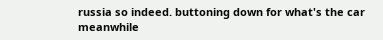russia so indeed. buttoning down for what's the car meanwhile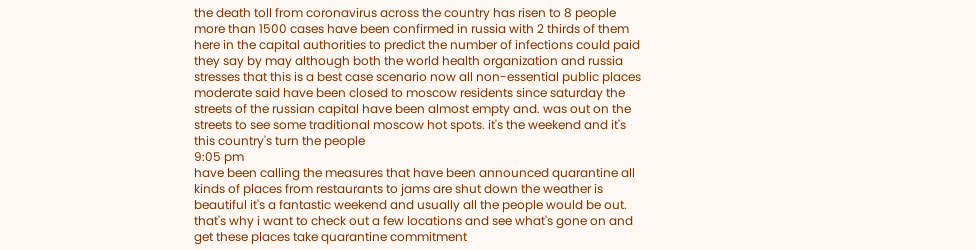the death toll from coronavirus across the country has risen to 8 people more than 1500 cases have been confirmed in russia with 2 thirds of them here in the capital authorities to predict the number of infections could paid they say by may although both the world health organization and russia stresses that this is a best case scenario now all non-essential public places moderate said have been closed to moscow residents since saturday the streets of the russian capital have been almost empty and. was out on the streets to see some traditional moscow hot spots. it's the weekend and it's this country's turn the people
9:05 pm
have been calling the measures that have been announced quarantine all kinds of places from restaurants to jams are shut down the weather is beautiful it's a fantastic weekend and usually all the people would be out. that's why i want to check out a few locations and see what's gone on and get these places take quarantine commitment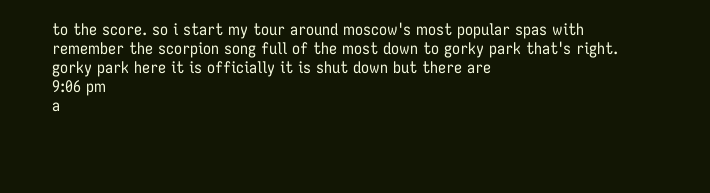to the score. so i start my tour around moscow's most popular spas with remember the scorpion song full of the most down to gorky park that's right. gorky park here it is officially it is shut down but there are
9:06 pm
a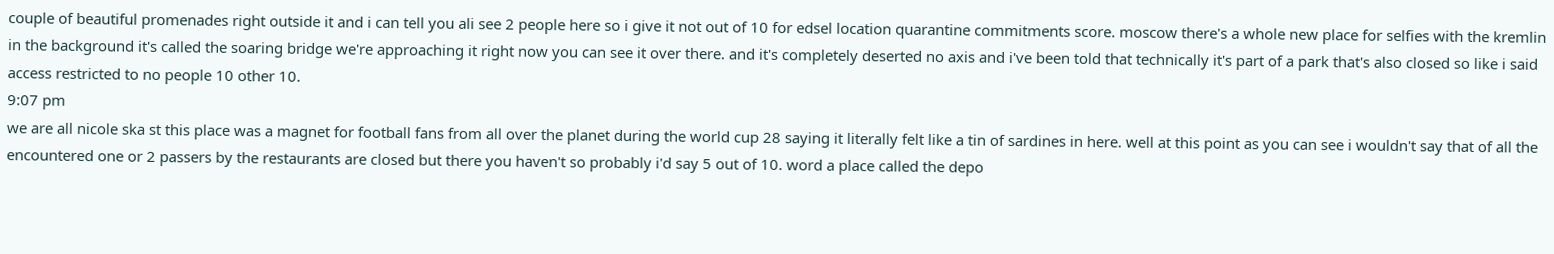couple of beautiful promenades right outside it and i can tell you ali see 2 people here so i give it not out of 10 for edsel location quarantine commitments score. moscow there's a whole new place for selfies with the kremlin in the background it's called the soaring bridge we're approaching it right now you can see it over there. and it's completely deserted no axis and i've been told that technically it's part of a park that's also closed so like i said access restricted to no people 10 other 10.
9:07 pm
we are all nicole ska st this place was a magnet for football fans from all over the planet during the world cup 28 saying it literally felt like a tin of sardines in here. well at this point as you can see i wouldn't say that of all the encountered one or 2 passers by the restaurants are closed but there you haven't so probably i'd say 5 out of 10. word a place called the depo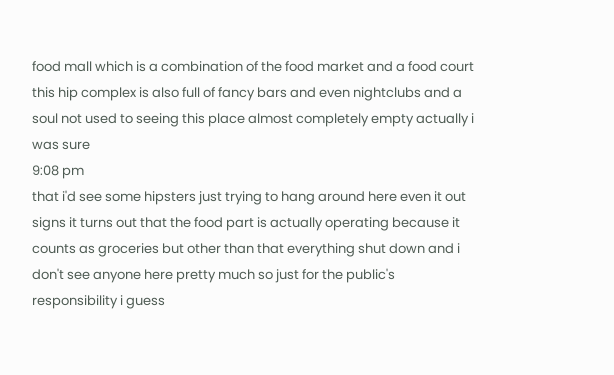food mall which is a combination of the food market and a food court this hip complex is also full of fancy bars and even nightclubs and a soul not used to seeing this place almost completely empty actually i was sure
9:08 pm
that i'd see some hipsters just trying to hang around here even it out signs it turns out that the food part is actually operating because it counts as groceries but other than that everything shut down and i don't see anyone here pretty much so just for the public's responsibility i guess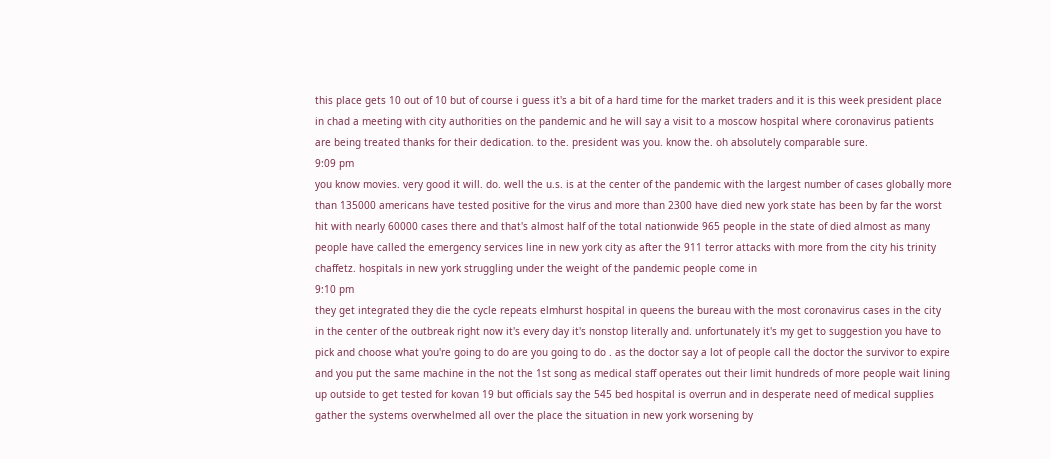this place gets 10 out of 10 but of course i guess it's a bit of a hard time for the market traders and it is this week president place in chad a meeting with city authorities on the pandemic and he will say a visit to a moscow hospital where coronavirus patients are being treated thanks for their dedication. to the. president was you. know the. oh absolutely comparable sure.
9:09 pm
you know movies. very good it will. do. well the u.s. is at the center of the pandemic with the largest number of cases globally more than 135000 americans have tested positive for the virus and more than 2300 have died new york state has been by far the worst hit with nearly 60000 cases there and that's almost half of the total nationwide 965 people in the state of died almost as many people have called the emergency services line in new york city as after the 911 terror attacks with more from the city his trinity chaffetz. hospitals in new york struggling under the weight of the pandemic people come in
9:10 pm
they get integrated they die the cycle repeats elmhurst hospital in queens the bureau with the most coronavirus cases in the city in the center of the outbreak right now it's every day it's nonstop literally and. unfortunately it's my get to suggestion you have to pick and choose what you're going to do are you going to do . as the doctor say a lot of people call the doctor the survivor to expire and you put the same machine in the not the 1st song as medical staff operates out their limit hundreds of more people wait lining up outside to get tested for kovan 19 but officials say the 545 bed hospital is overrun and in desperate need of medical supplies gather the systems overwhelmed all over the place the situation in new york worsening by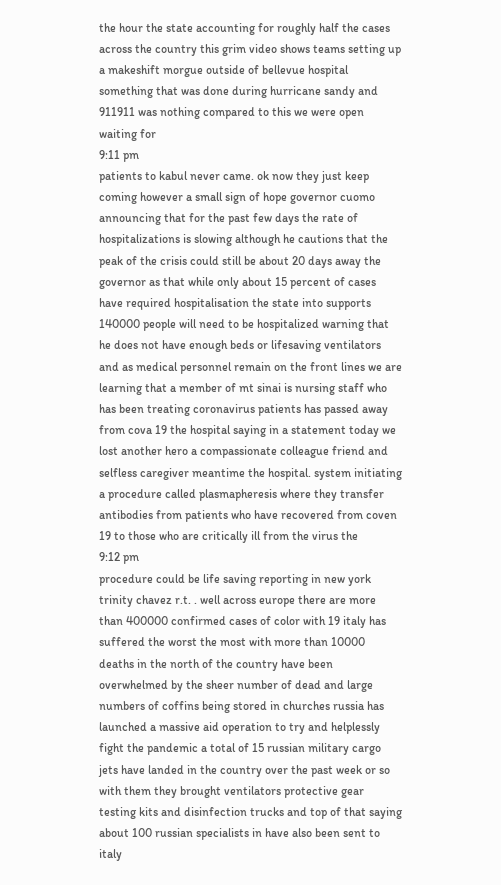the hour the state accounting for roughly half the cases across the country this grim video shows teams setting up a makeshift morgue outside of bellevue hospital something that was done during hurricane sandy and 911911 was nothing compared to this we were open waiting for
9:11 pm
patients to kabul never came. ok now they just keep coming however a small sign of hope governor cuomo announcing that for the past few days the rate of hospitalizations is slowing although he cautions that the peak of the crisis could still be about 20 days away the governor as that while only about 15 percent of cases have required hospitalisation the state into supports 140000 people will need to be hospitalized warning that he does not have enough beds or lifesaving ventilators and as medical personnel remain on the front lines we are learning that a member of mt sinai is nursing staff who has been treating coronavirus patients has passed away from cova 19 the hospital saying in a statement today we lost another hero a compassionate colleague friend and selfless caregiver meantime the hospital. system initiating a procedure called plasmapheresis where they transfer antibodies from patients who have recovered from coven 19 to those who are critically ill from the virus the
9:12 pm
procedure could be life saving reporting in new york trinity chavez r.t. . well across europe there are more than 400000 confirmed cases of color with 19 italy has suffered the worst the most with more than 10000 deaths in the north of the country have been overwhelmed by the sheer number of dead and large numbers of coffins being stored in churches russia has launched a massive aid operation to try and helplessly fight the pandemic a total of 15 russian military cargo jets have landed in the country over the past week or so with them they brought ventilators protective gear testing kits and disinfection trucks and top of that saying about 100 russian specialists in have also been sent to italy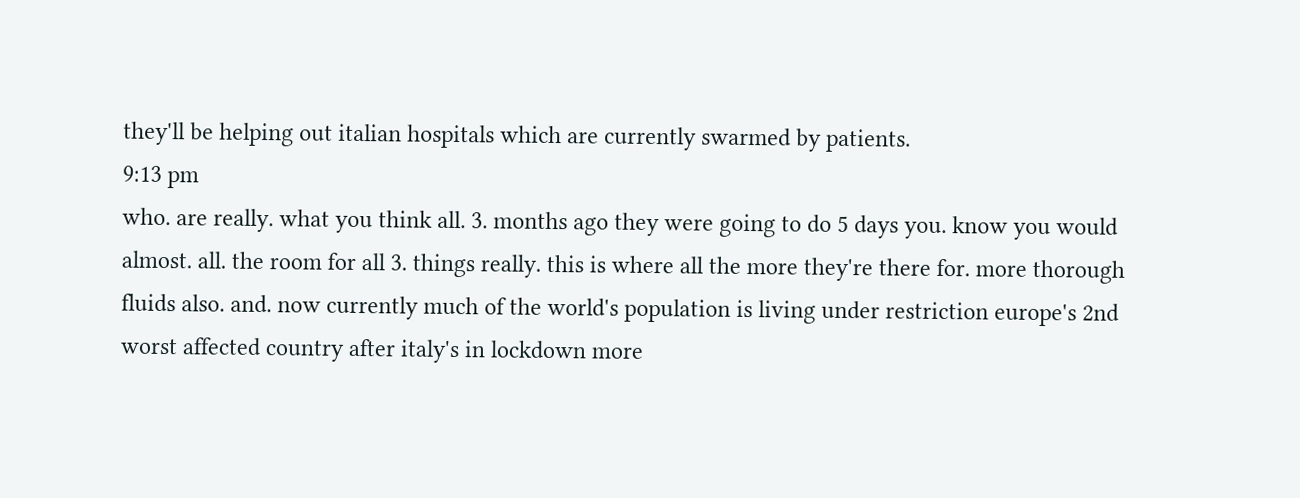they'll be helping out italian hospitals which are currently swarmed by patients.
9:13 pm
who. are really. what you think all. 3. months ago they were going to do 5 days you. know you would almost. all. the room for all 3. things really. this is where all the more they're there for. more thorough fluids also. and. now currently much of the world's population is living under restriction europe's 2nd worst affected country after italy's in lockdown more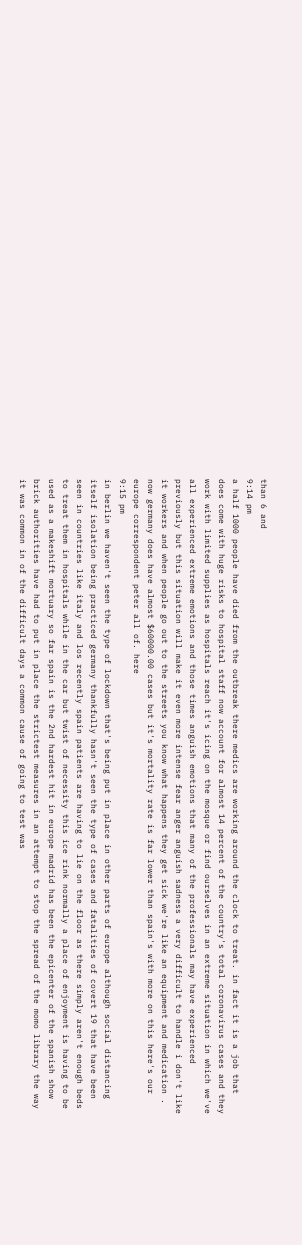than 6 and
9:14 pm
a half 1000 people have died from the outbreak there medics are working around the clock to treat. in fact it is a job that does come with huge risks to hospital staff now account for almost 14 percent of the country's total coronavirus cases and they work with limited supplies as hospitals reach it's icing on the mosque or find ourselves in an extreme situation in which we've all experienced extreme emotions and those times anguish emotions that many of the professionals may have experienced previously but this situation will make it even more intense fear anger anguish sadness a very difficult to handle i don't like it workers and when people go out to the streets you know what happens they get sick we're like an equipment and medication . now germany does have almost $60000.00 cases but it's mortality rate is far lower than spain's with more on this here's our europe correspondent peter all of. here
9:15 pm
in berlin we haven't seen the type of lockdown that's being put in place in other parts of europe although social distancing itself isolation being practiced germany thankfully hasn't seen the type of cases and fatalities of covert 19 that have been seen in countries like italy and los recently spain patients are having to lie on the floor as there simply aren't enough beds to treat them in hospitals while in the car but twist of necessity this ice rink normally a place of enjoyment is having to be used as a makeshift mortuary so far spain is the 2nd hardest hit in europe madrid has been the epicenter of the spanish show brick authorities have had to put in place the strictest measures in an attempt to stop the spread of the momo library the way it was common in of the difficult days a common cause of going to test was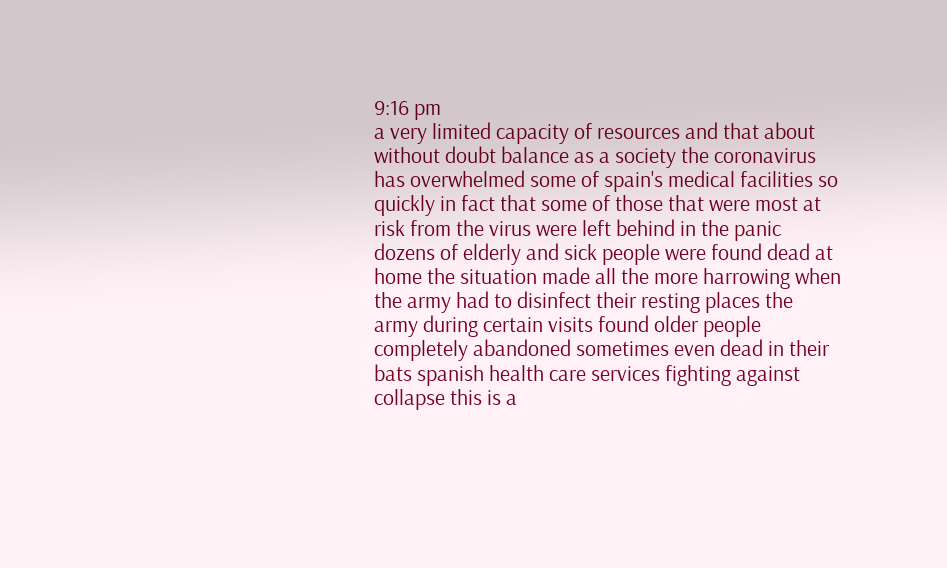9:16 pm
a very limited capacity of resources and that about without doubt balance as a society the coronavirus has overwhelmed some of spain's medical facilities so quickly in fact that some of those that were most at risk from the virus were left behind in the panic dozens of elderly and sick people were found dead at home the situation made all the more harrowing when the army had to disinfect their resting places the army during certain visits found older people completely abandoned sometimes even dead in their bats spanish health care services fighting against collapse this is a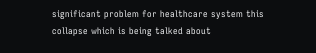significant problem for healthcare system this collapse which is being talked about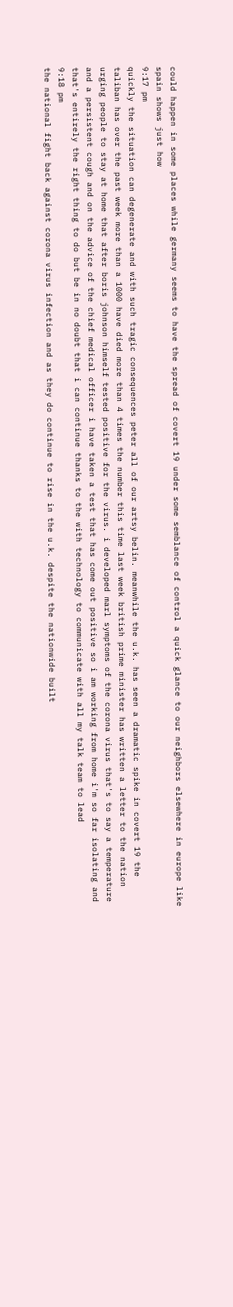could happen in some places while germany seems to have the spread of covert 19 under some semblance of control a quick glance to our neighbors elsewhere in europe like spain shows just how
9:17 pm
quickly the situation can degenerate and with such tragic consequences peter all of our artsy belin. meanwhile the u.k. has seen a dramatic spike in covert 19 the taliban has over the past week more than a 1000 have died more than 4 times the number this time last week british prime minister has written a letter to the nation urging people to stay at home that after boris johnson himself tested positive for the virus. i developed marl symptoms of the corona virus that's to say a temperature and a persistent cough and on the advice of the chief medical officer i have taken a test that has come out positive so i am working from home i'm so far isolating and that's entirely the right thing to do but be in no doubt that i can continue thanks to the with technology to communicate with all my talk team to lead
9:18 pm
the national fight back against corona virus infection and as they do continue to rise in the u.k. despite the nationwide built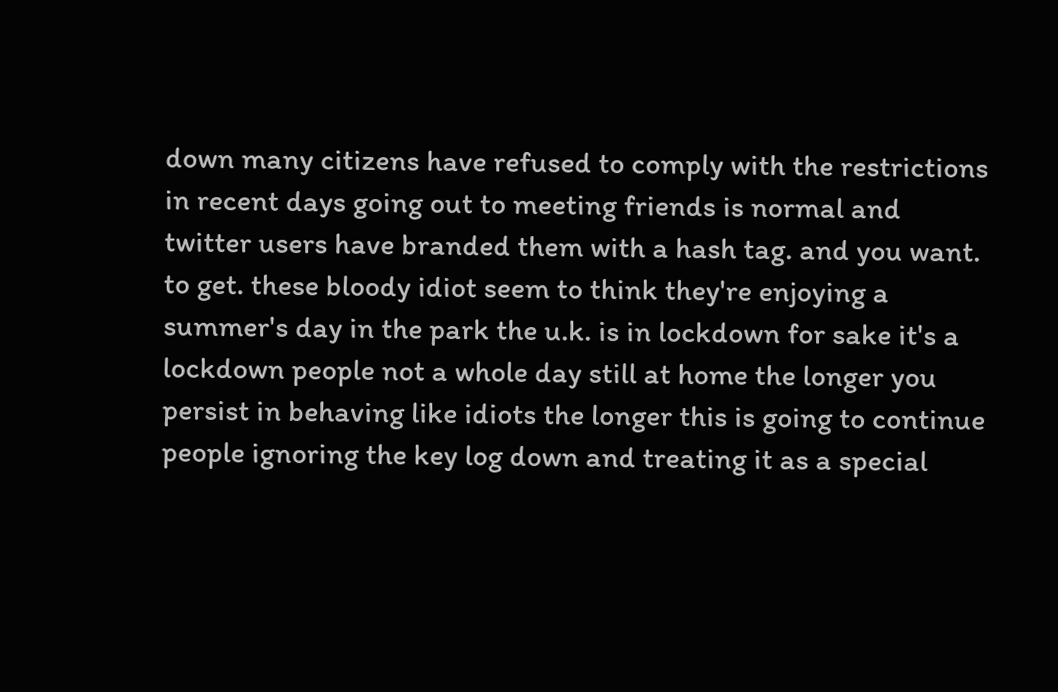down many citizens have refused to comply with the restrictions in recent days going out to meeting friends is normal and twitter users have branded them with a hash tag. and you want. to get. these bloody idiot seem to think they're enjoying a summer's day in the park the u.k. is in lockdown for sake it's a lockdown people not a whole day still at home the longer you persist in behaving like idiots the longer this is going to continue people ignoring the key log down and treating it as a special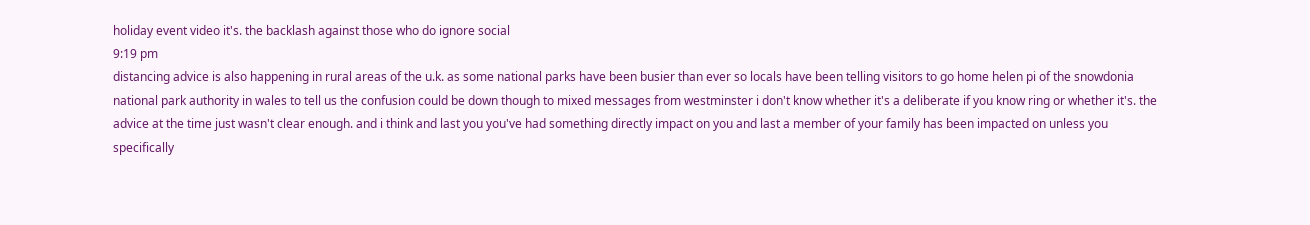holiday event video it's. the backlash against those who do ignore social
9:19 pm
distancing advice is also happening in rural areas of the u.k. as some national parks have been busier than ever so locals have been telling visitors to go home helen pi of the snowdonia national park authority in wales to tell us the confusion could be down though to mixed messages from westminster i don't know whether it's a deliberate if you know ring or whether it's. the advice at the time just wasn't clear enough. and i think and last you you've had something directly impact on you and last a member of your family has been impacted on unless you specifically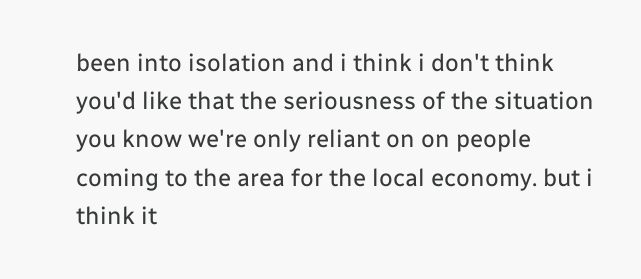been into isolation and i think i don't think you'd like that the seriousness of the situation you know we're only reliant on on people coming to the area for the local economy. but i think it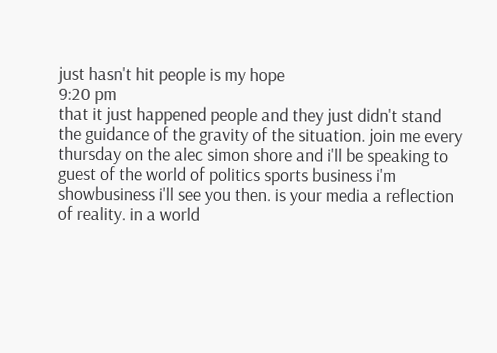just hasn't hit people is my hope
9:20 pm
that it just happened people and they just didn't stand the guidance of the gravity of the situation. join me every thursday on the alec simon shore and i'll be speaking to guest of the world of politics sports business i'm showbusiness i'll see you then. is your media a reflection of reality. in a world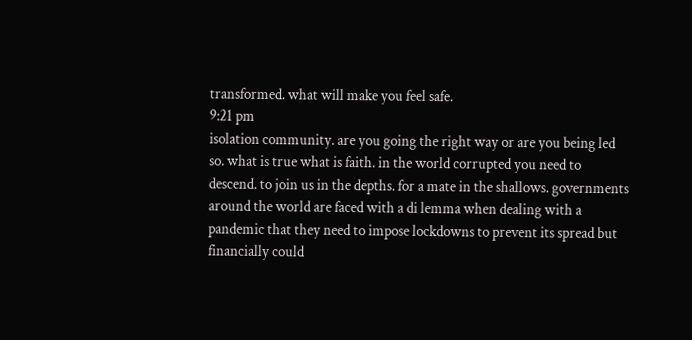transformed. what will make you feel safe.
9:21 pm
isolation community. are you going the right way or are you being led so. what is true what is faith. in the world corrupted you need to descend. to join us in the depths. for a mate in the shallows. governments around the world are faced with a di lemma when dealing with a pandemic that they need to impose lockdowns to prevent its spread but financially could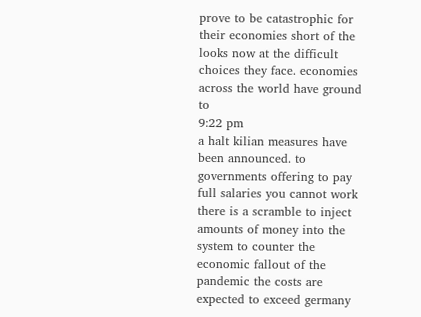prove to be catastrophic for their economies short of the looks now at the difficult choices they face. economies across the world have ground to
9:22 pm
a halt kilian measures have been announced. to governments offering to pay full salaries you cannot work there is a scramble to inject amounts of money into the system to counter the economic fallout of the pandemic the costs are expected to exceed germany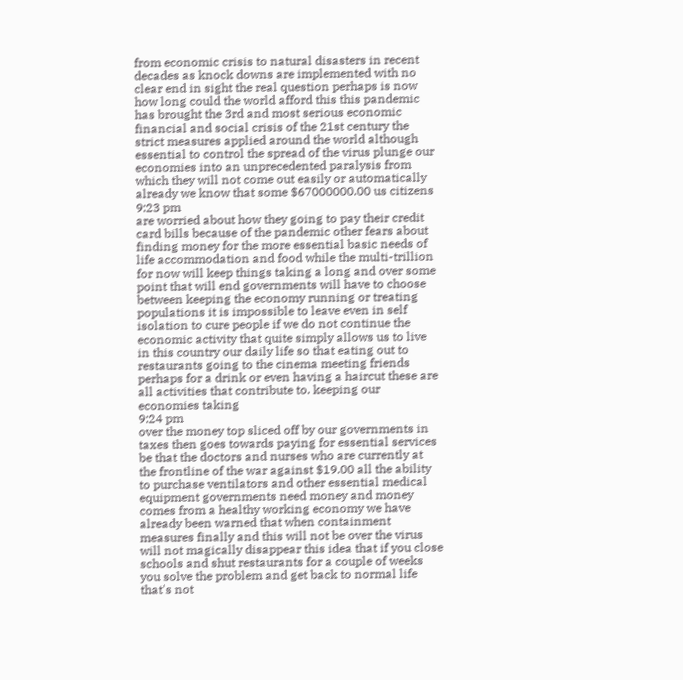from economic crisis to natural disasters in recent decades as knock downs are implemented with no clear end in sight the real question perhaps is now how long could the world afford this this pandemic has brought the 3rd and most serious economic financial and social crisis of the 21st century the strict measures applied around the world although essential to control the spread of the virus plunge our economies into an unprecedented paralysis from which they will not come out easily or automatically already we know that some $67000000.00 us citizens
9:23 pm
are worried about how they going to pay their credit card bills because of the pandemic other fears about finding money for the more essential basic needs of life accommodation and food while the multi-trillion for now will keep things taking a long and over some point that will end governments will have to choose between keeping the economy running or treating populations it is impossible to leave even in self isolation to cure people if we do not continue the economic activity that quite simply allows us to live in this country our daily life so that eating out to restaurants going to the cinema meeting friends perhaps for a drink or even having a haircut these are all activities that contribute to. keeping our economies taking
9:24 pm
over the money top sliced off by our governments in taxes then goes towards paying for essential services be that the doctors and nurses who are currently at the frontline of the war against $19.00 all the ability to purchase ventilators and other essential medical equipment governments need money and money comes from a healthy working economy we have already been warned that when containment measures finally and this will not be over the virus will not magically disappear this idea that if you close schools and shut restaurants for a couple of weeks you solve the problem and get back to normal life that's not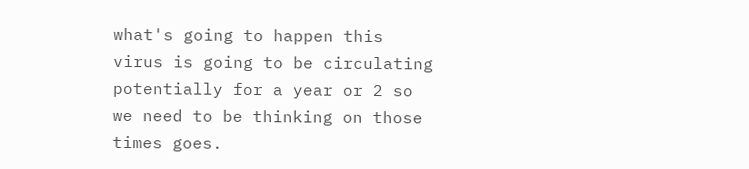what's going to happen this virus is going to be circulating potentially for a year or 2 so we need to be thinking on those times goes.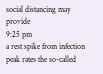social distancing may provide
9:25 pm
a rest spike from infection peak rates the so-called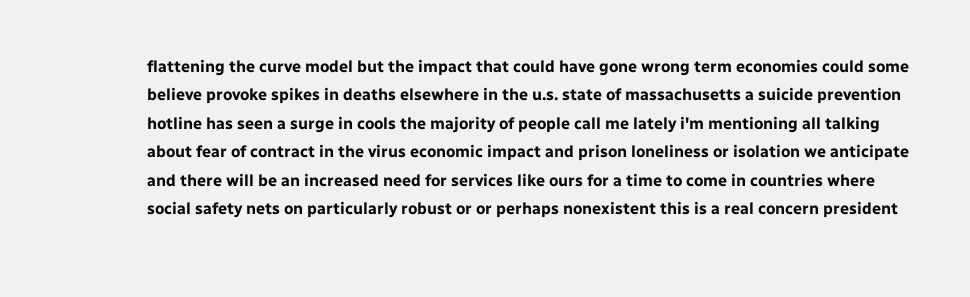flattening the curve model but the impact that could have gone wrong term economies could some believe provoke spikes in deaths elsewhere in the u.s. state of massachusetts a suicide prevention hotline has seen a surge in cools the majority of people call me lately i'm mentioning all talking about fear of contract in the virus economic impact and prison loneliness or isolation we anticipate and there will be an increased need for services like ours for a time to come in countries where social safety nets on particularly robust or or perhaps nonexistent this is a real concern president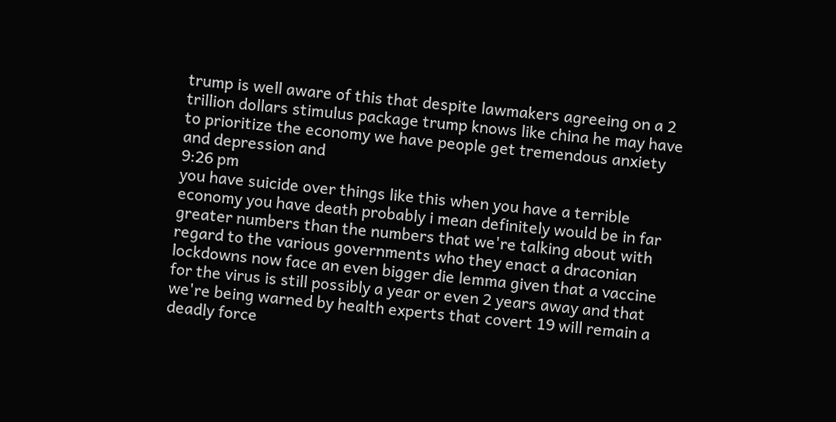trump is well aware of this that despite lawmakers agreeing on a 2 trillion dollars stimulus package trump knows like china he may have to prioritize the economy we have people get tremendous anxiety and depression and
9:26 pm
you have suicide over things like this when you have a terrible economy you have death probably i mean definitely would be in far greater numbers than the numbers that we're talking about with regard to the various governments who they enact a draconian lockdowns now face an even bigger die lemma given that a vaccine for the virus is still possibly a year or even 2 years away and that we're being warned by health experts that covert 19 will remain a deadly force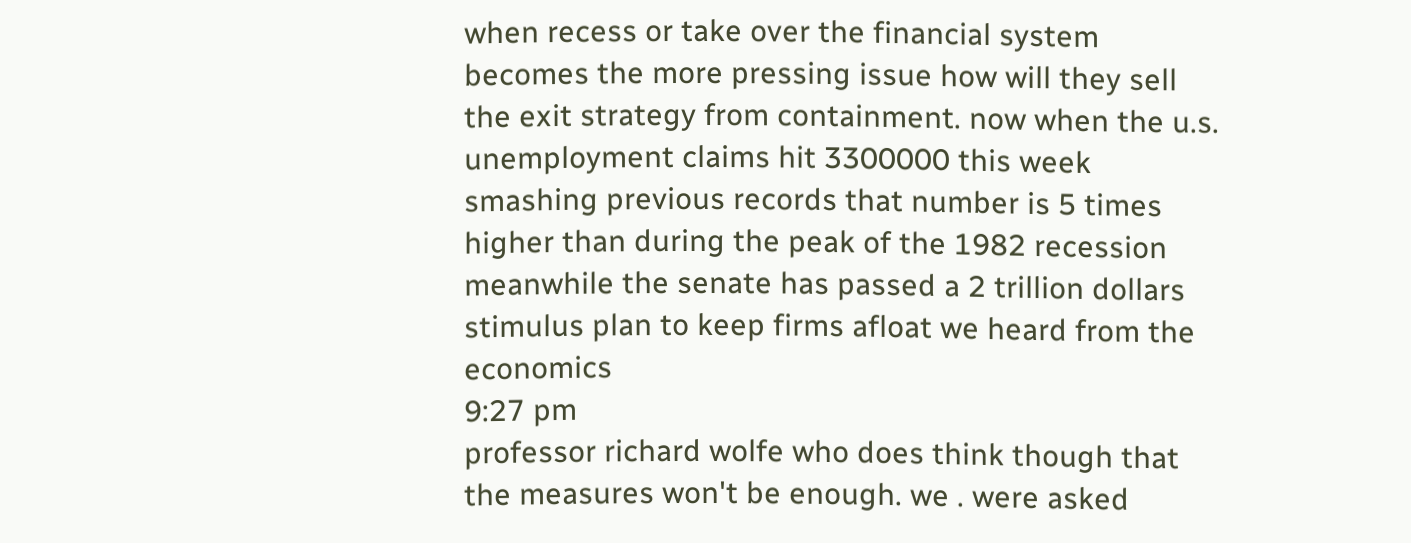when recess or take over the financial system becomes the more pressing issue how will they sell the exit strategy from containment. now when the u.s. unemployment claims hit 3300000 this week smashing previous records that number is 5 times higher than during the peak of the 1982 recession meanwhile the senate has passed a 2 trillion dollars stimulus plan to keep firms afloat we heard from the economics
9:27 pm
professor richard wolfe who does think though that the measures won't be enough. we . were asked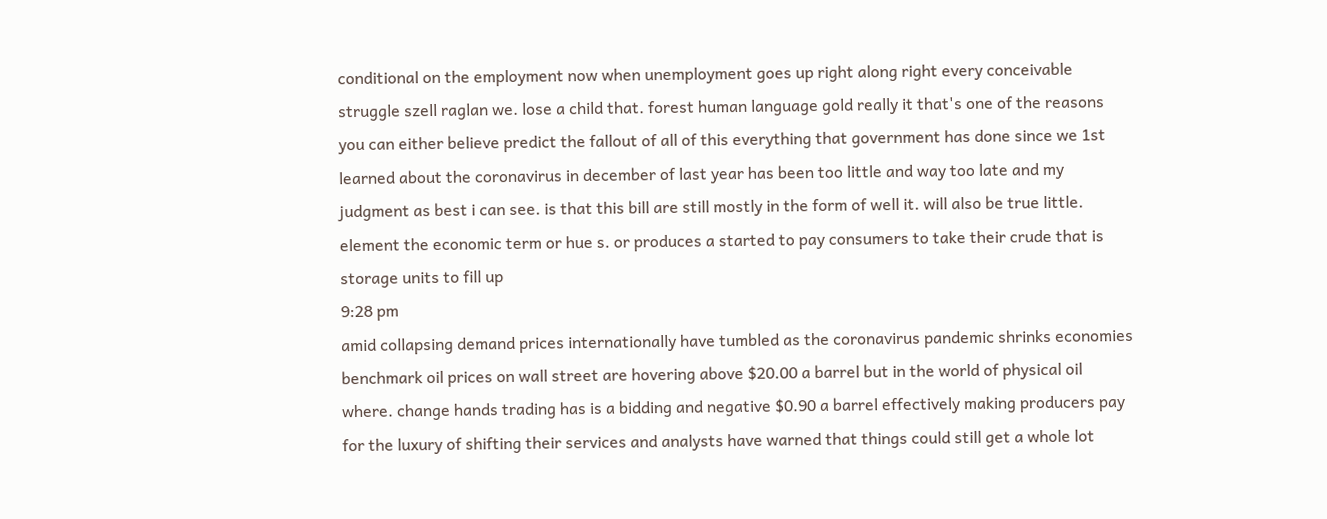conditional on the employment now when unemployment goes up right along right every conceivable struggle szell raglan we. lose a child that. forest human language gold really it that's one of the reasons you can either believe predict the fallout of all of this everything that government has done since we 1st learned about the coronavirus in december of last year has been too little and way too late and my judgment as best i can see. is that this bill are still mostly in the form of well it. will also be true little. element the economic term or hue s. or produces a started to pay consumers to take their crude that is storage units to fill up
9:28 pm
amid collapsing demand prices internationally have tumbled as the coronavirus pandemic shrinks economies benchmark oil prices on wall street are hovering above $20.00 a barrel but in the world of physical oil where. change hands trading has is a bidding and negative $0.90 a barrel effectively making producers pay for the luxury of shifting their services and analysts have warned that things could still get a whole lot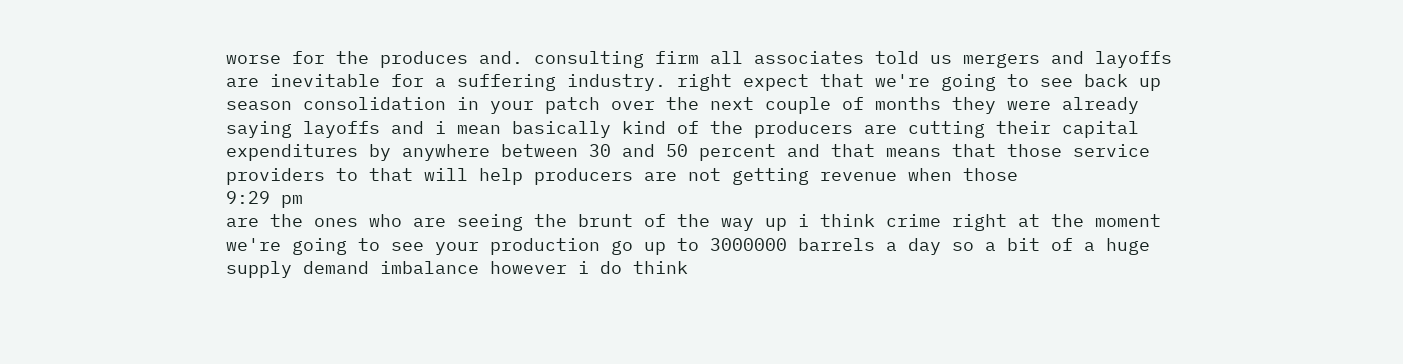worse for the produces and. consulting firm all associates told us mergers and layoffs are inevitable for a suffering industry. right expect that we're going to see back up season consolidation in your patch over the next couple of months they were already saying layoffs and i mean basically kind of the producers are cutting their capital expenditures by anywhere between 30 and 50 percent and that means that those service providers to that will help producers are not getting revenue when those
9:29 pm
are the ones who are seeing the brunt of the way up i think crime right at the moment we're going to see your production go up to 3000000 barrels a day so a bit of a huge supply demand imbalance however i do think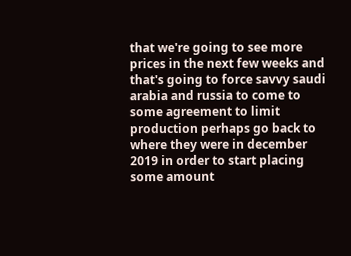that we're going to see more prices in the next few weeks and that's going to force savvy saudi arabia and russia to come to some agreement to limit production perhaps go back to where they were in december 2019 in order to start placing some amount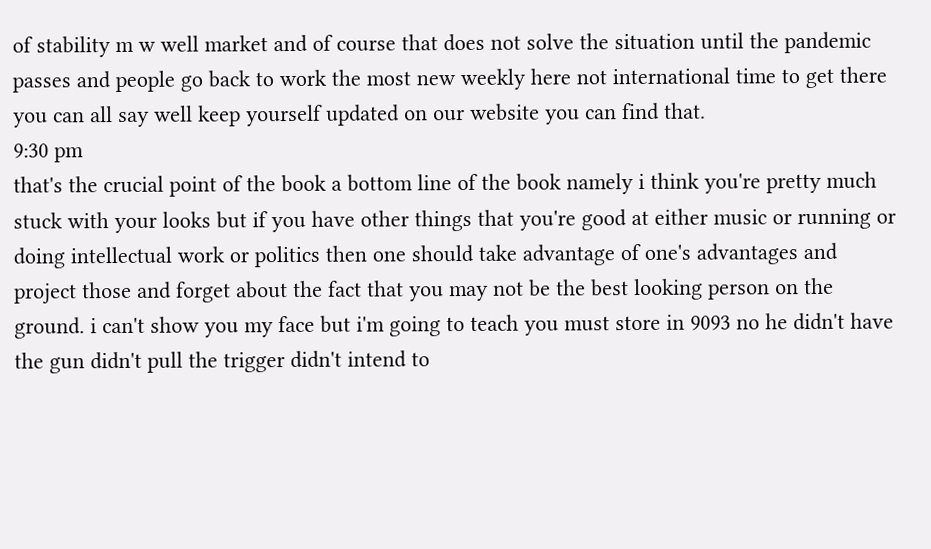of stability m w well market and of course that does not solve the situation until the pandemic passes and people go back to work the most new weekly here not international time to get there you can all say well keep yourself updated on our website you can find that.
9:30 pm
that's the crucial point of the book a bottom line of the book namely i think you're pretty much stuck with your looks but if you have other things that you're good at either music or running or doing intellectual work or politics then one should take advantage of one's advantages and project those and forget about the fact that you may not be the best looking person on the ground. i can't show you my face but i'm going to teach you must store in 9093 no he didn't have the gun didn't pull the trigger didn't intend to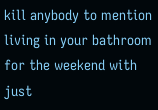kill anybody to mention living in your bathroom for the weekend with just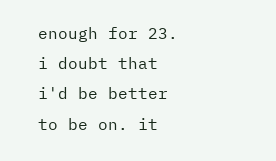enough for 23. i doubt that i'd be better to be on. it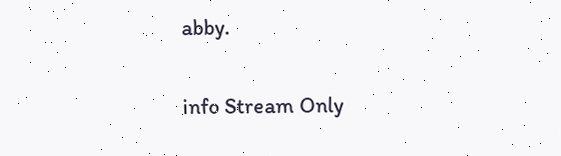abby.


info Stream Only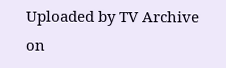Uploaded by TV Archive on